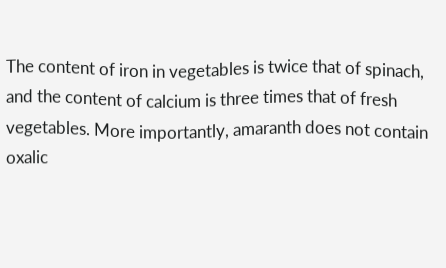The content of iron in vegetables is twice that of spinach, and the content of calcium is three times that of fresh vegetables. More importantly, amaranth does not contain oxalic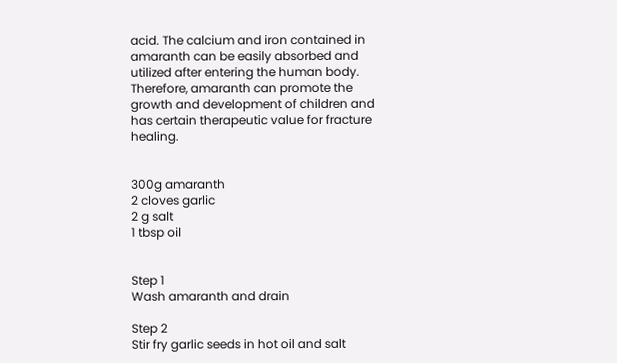acid. The calcium and iron contained in amaranth can be easily absorbed and utilized after entering the human body. Therefore, amaranth can promote the growth and development of children and has certain therapeutic value for fracture healing.


300g amaranth
2 cloves garlic
2 g salt
1 tbsp oil


Step 1
Wash amaranth and drain

Step 2
Stir fry garlic seeds in hot oil and salt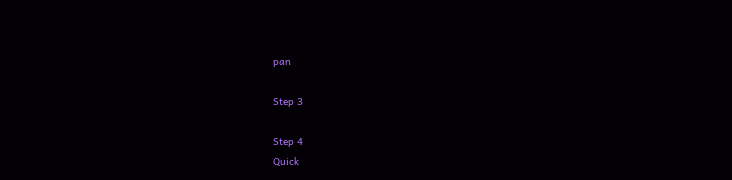pan

Step 3

Step 4
Quick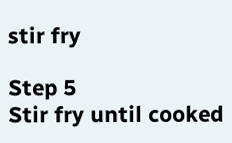stir fry

Step 5
Stir fry until cooked